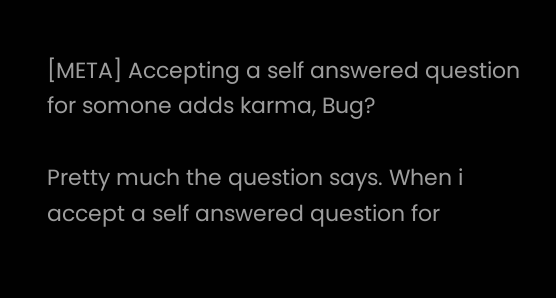[META] Accepting a self answered question for somone adds karma, Bug?

Pretty much the question says. When i accept a self answered question for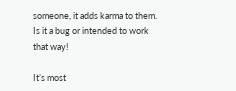someone, it adds karma to them. Is it a bug or intended to work that way!

It’s most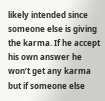likely intended since someone else is giving the karma. If he accept his own answer he won’t get any karma but if someone else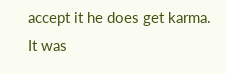accept it he does get karma. It was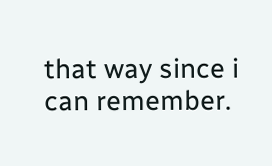that way since i can remember.